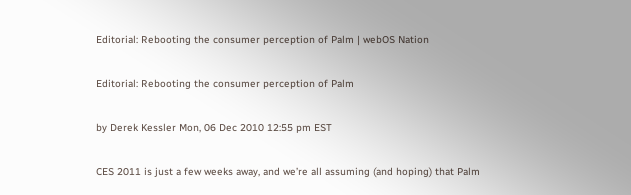Editorial: Rebooting the consumer perception of Palm | webOS Nation

Editorial: Rebooting the consumer perception of Palm

by Derek Kessler Mon, 06 Dec 2010 12:55 pm EST

CES 2011 is just a few weeks away, and we’re all assuming (and hoping) that Palm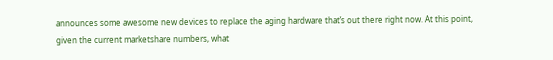announces some awesome new devices to replace the aging hardware that’s out there right now. At this point, given the current marketshare numbers, what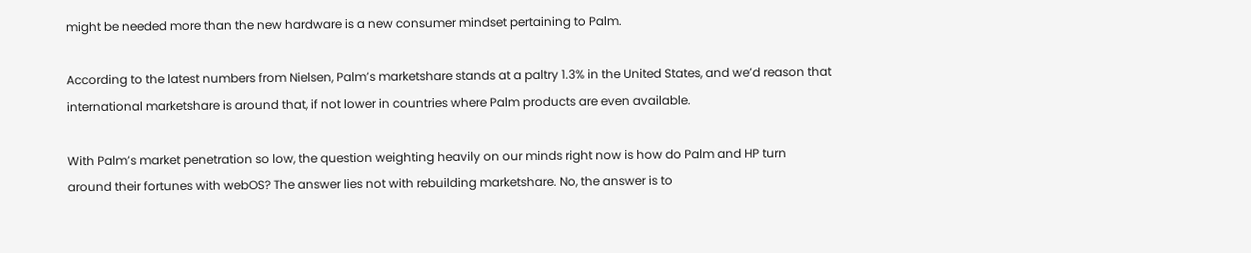might be needed more than the new hardware is a new consumer mindset pertaining to Palm.

According to the latest numbers from Nielsen, Palm’s marketshare stands at a paltry 1.3% in the United States, and we’d reason that international marketshare is around that, if not lower in countries where Palm products are even available.

With Palm’s market penetration so low, the question weighting heavily on our minds right now is how do Palm and HP turn around their fortunes with webOS? The answer lies not with rebuilding marketshare. No, the answer is to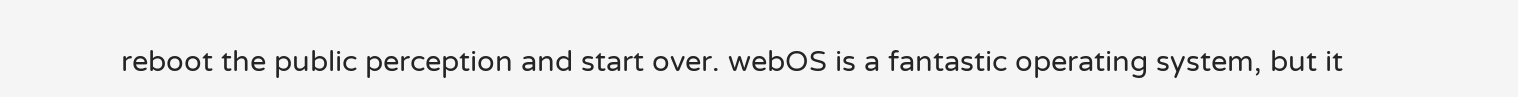reboot the public perception and start over. webOS is a fantastic operating system, but it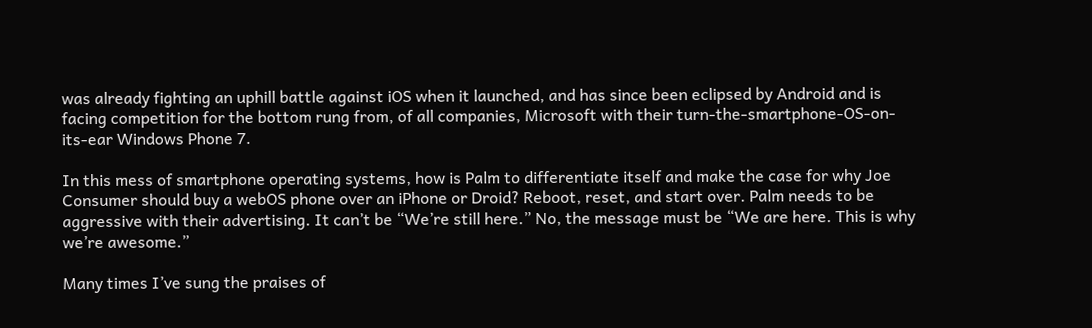was already fighting an uphill battle against iOS when it launched, and has since been eclipsed by Android and is facing competition for the bottom rung from, of all companies, Microsoft with their turn-the-smartphone-OS-on-its-ear Windows Phone 7.

In this mess of smartphone operating systems, how is Palm to differentiate itself and make the case for why Joe Consumer should buy a webOS phone over an iPhone or Droid? Reboot, reset, and start over. Palm needs to be aggressive with their advertising. It can’t be “We’re still here.” No, the message must be “We are here. This is why we’re awesome.”

Many times I’ve sung the praises of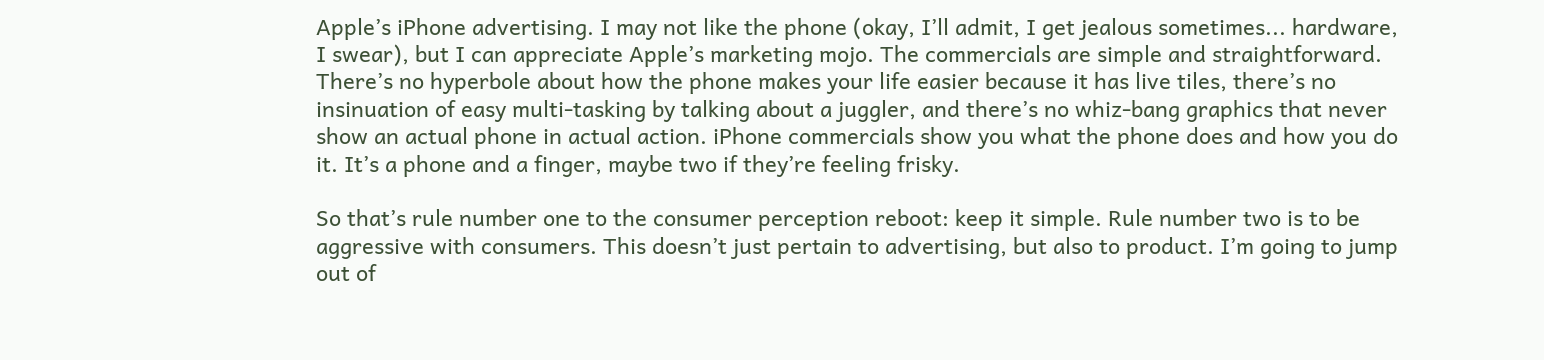Apple’s iPhone advertising. I may not like the phone (okay, I’ll admit, I get jealous sometimes... hardware, I swear), but I can appreciate Apple’s marketing mojo. The commercials are simple and straightforward. There’s no hyperbole about how the phone makes your life easier because it has live tiles, there’s no insinuation of easy multi-tasking by talking about a juggler, and there’s no whiz-bang graphics that never show an actual phone in actual action. iPhone commercials show you what the phone does and how you do it. It’s a phone and a finger, maybe two if they’re feeling frisky.

So that’s rule number one to the consumer perception reboot: keep it simple. Rule number two is to be aggressive with consumers. This doesn’t just pertain to advertising, but also to product. I’m going to jump out of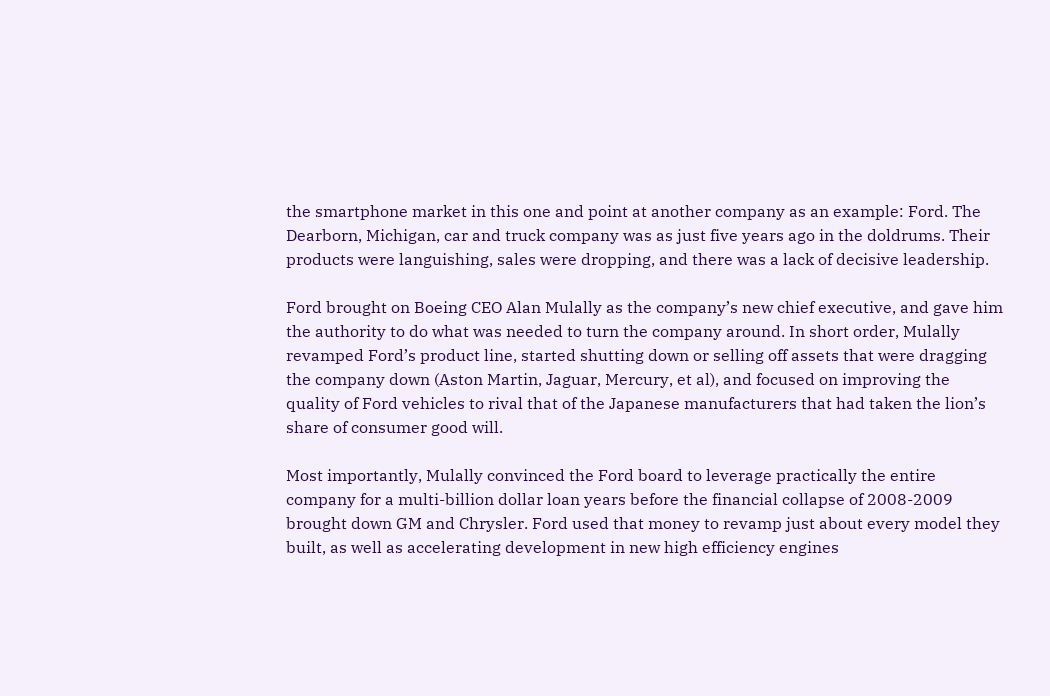the smartphone market in this one and point at another company as an example: Ford. The Dearborn, Michigan, car and truck company was as just five years ago in the doldrums. Their products were languishing, sales were dropping, and there was a lack of decisive leadership.

Ford brought on Boeing CEO Alan Mulally as the company’s new chief executive, and gave him the authority to do what was needed to turn the company around. In short order, Mulally revamped Ford’s product line, started shutting down or selling off assets that were dragging the company down (Aston Martin, Jaguar, Mercury, et al), and focused on improving the quality of Ford vehicles to rival that of the Japanese manufacturers that had taken the lion’s share of consumer good will.

Most importantly, Mulally convinced the Ford board to leverage practically the entire company for a multi-billion dollar loan years before the financial collapse of 2008-2009 brought down GM and Chrysler. Ford used that money to revamp just about every model they built, as well as accelerating development in new high efficiency engines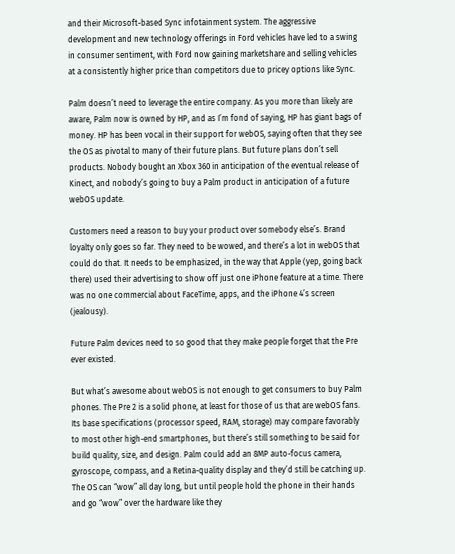and their Microsoft-based Sync infotainment system. The aggressive development and new technology offerings in Ford vehicles have led to a swing in consumer sentiment, with Ford now gaining marketshare and selling vehicles at a consistently higher price than competitors due to pricey options like Sync.

Palm doesn’t need to leverage the entire company. As you more than likely are aware, Palm now is owned by HP, and as I’m fond of saying, HP has giant bags of money. HP has been vocal in their support for webOS, saying often that they see the OS as pivotal to many of their future plans. But future plans don’t sell products. Nobody bought an Xbox 360 in anticipation of the eventual release of Kinect, and nobody’s going to buy a Palm product in anticipation of a future webOS update.

Customers need a reason to buy your product over somebody else’s. Brand loyalty only goes so far. They need to be wowed, and there’s a lot in webOS that could do that. It needs to be emphasized, in the way that Apple (yep, going back there) used their advertising to show off just one iPhone feature at a time. There was no one commercial about FaceTime, apps, and the iPhone 4’s screen (jealousy).

Future Palm devices need to so good that they make people forget that the Pre ever existed.

But what’s awesome about webOS is not enough to get consumers to buy Palm phones. The Pre 2 is a solid phone, at least for those of us that are webOS fans. Its base specifications (processor speed, RAM, storage) may compare favorably to most other high-end smartphones, but there’s still something to be said for build quality, size, and design. Palm could add an 8MP auto-focus camera, gyroscope, compass, and a Retina-quality display and they’d still be catching up. The OS can “wow” all day long, but until people hold the phone in their hands and go “wow” over the hardware like they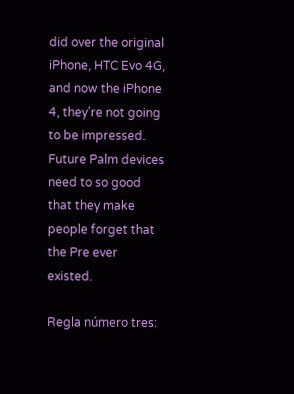did over the original iPhone, HTC Evo 4G, and now the iPhone 4, they’re not going to be impressed. Future Palm devices need to so good that they make people forget that the Pre ever existed.

Regla número tres: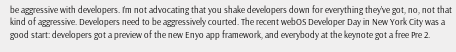be aggressive with developers. I’m not advocating that you shake developers down for everything they’ve got, no, not that kind of aggressive. Developers need to be aggressively courted. The recent webOS Developer Day in New York City was a good start: developers got a preview of the new Enyo app framework, and everybody at the keynote got a free Pre 2.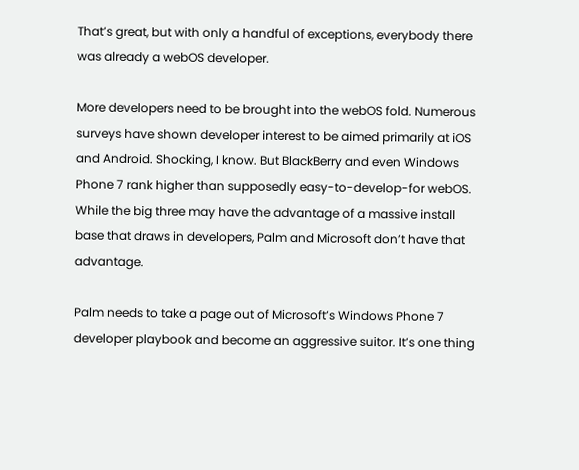That’s great, but with only a handful of exceptions, everybody there was already a webOS developer.

More developers need to be brought into the webOS fold. Numerous surveys have shown developer interest to be aimed primarily at iOS and Android. Shocking, I know. But BlackBerry and even Windows Phone 7 rank higher than supposedly easy-to-develop-for webOS. While the big three may have the advantage of a massive install base that draws in developers, Palm and Microsoft don’t have that advantage.

Palm needs to take a page out of Microsoft’s Windows Phone 7 developer playbook and become an aggressive suitor. It’s one thing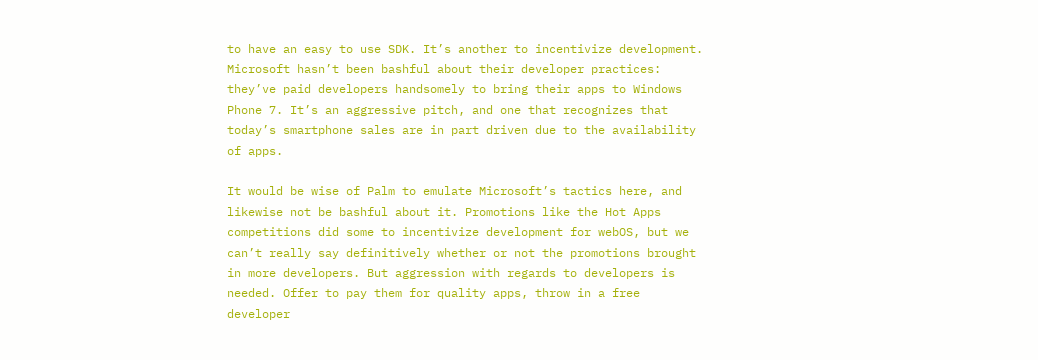to have an easy to use SDK. It’s another to incentivize development. Microsoft hasn’t been bashful about their developer practices: they’ve paid developers handsomely to bring their apps to Windows Phone 7. It’s an aggressive pitch, and one that recognizes that today’s smartphone sales are in part driven due to the availability of apps.

It would be wise of Palm to emulate Microsoft’s tactics here, and likewise not be bashful about it. Promotions like the Hot Apps competitions did some to incentivize development for webOS, but we can’t really say definitively whether or not the promotions brought in more developers. But aggression with regards to developers is needed. Offer to pay them for quality apps, throw in a free developer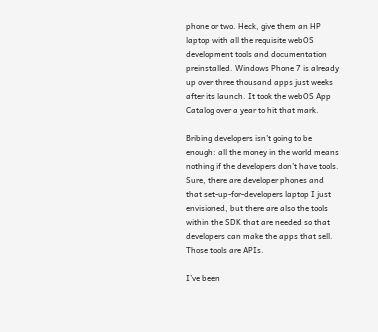phone or two. Heck, give them an HP laptop with all the requisite webOS development tools and documentation preinstalled. Windows Phone 7 is already up over three thousand apps just weeks after its launch. It took the webOS App Catalog over a year to hit that mark.

Bribing developers isn’t going to be enough: all the money in the world means nothing if the developers don’t have tools. Sure, there are developer phones and that set-up-for-developers laptop I just envisioned, but there are also the tools within the SDK that are needed so that developers can make the apps that sell. Those tools are APIs.

I’ve been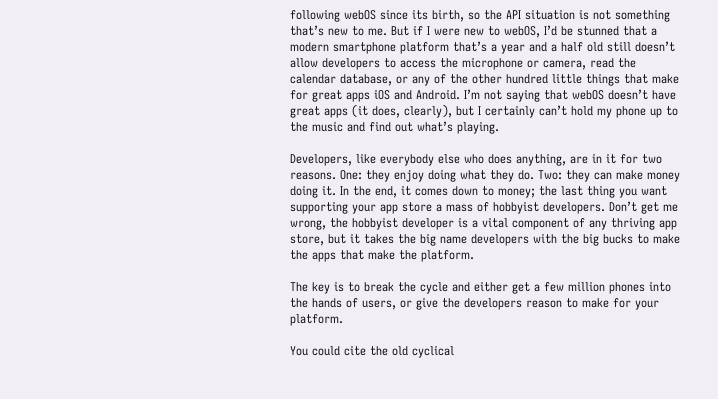following webOS since its birth, so the API situation is not something that’s new to me. But if I were new to webOS, I’d be stunned that a modern smartphone platform that’s a year and a half old still doesn’t allow developers to access the microphone or camera, read the calendar database, or any of the other hundred little things that make for great apps iOS and Android. I’m not saying that webOS doesn’t have great apps (it does, clearly), but I certainly can’t hold my phone up to the music and find out what’s playing.

Developers, like everybody else who does anything, are in it for two reasons. One: they enjoy doing what they do. Two: they can make money doing it. In the end, it comes down to money; the last thing you want supporting your app store a mass of hobbyist developers. Don’t get me wrong, the hobbyist developer is a vital component of any thriving app store, but it takes the big name developers with the big bucks to make the apps that make the platform.

The key is to break the cycle and either get a few million phones into the hands of users, or give the developers reason to make for your platform.

You could cite the old cyclical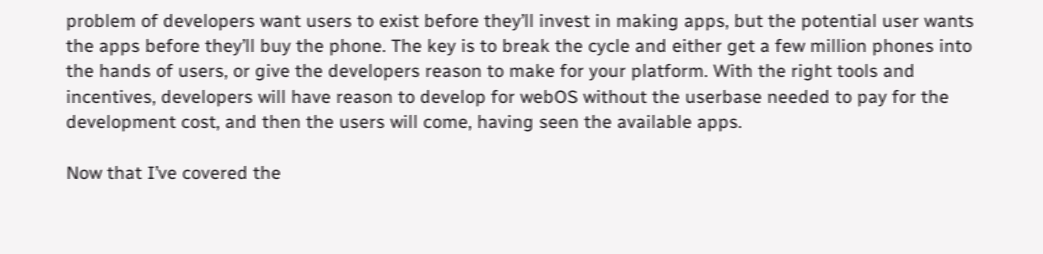problem of developers want users to exist before they’ll invest in making apps, but the potential user wants the apps before they’ll buy the phone. The key is to break the cycle and either get a few million phones into the hands of users, or give the developers reason to make for your platform. With the right tools and incentives, developers will have reason to develop for webOS without the userbase needed to pay for the development cost, and then the users will come, having seen the available apps.

Now that I’ve covered the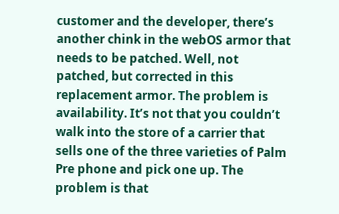customer and the developer, there’s another chink in the webOS armor that needs to be patched. Well, not patched, but corrected in this replacement armor. The problem is availability. It’s not that you couldn’t walk into the store of a carrier that sells one of the three varieties of Palm Pre phone and pick one up. The problem is that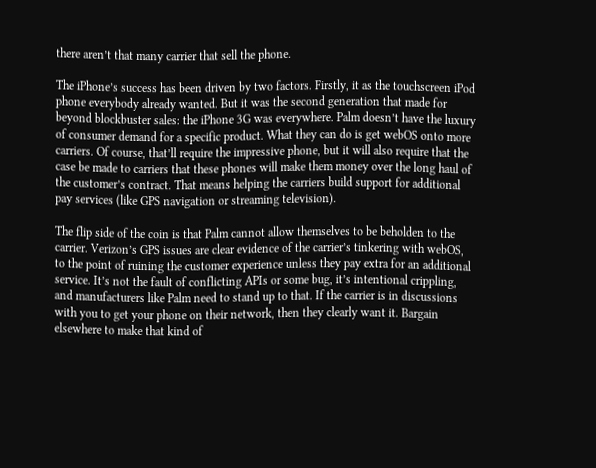there aren’t that many carrier that sell the phone.

The iPhone’s success has been driven by two factors. Firstly, it as the touchscreen iPod phone everybody already wanted. But it was the second generation that made for beyond blockbuster sales: the iPhone 3G was everywhere. Palm doesn’t have the luxury of consumer demand for a specific product. What they can do is get webOS onto more carriers. Of course, that’ll require the impressive phone, but it will also require that the case be made to carriers that these phones will make them money over the long haul of the customer’s contract. That means helping the carriers build support for additional pay services (like GPS navigation or streaming television).

The flip side of the coin is that Palm cannot allow themselves to be beholden to the carrier. Verizon’s GPS issues are clear evidence of the carrier’s tinkering with webOS, to the point of ruining the customer experience unless they pay extra for an additional service. It’s not the fault of conflicting APIs or some bug, it’s intentional crippling, and manufacturers like Palm need to stand up to that. If the carrier is in discussions with you to get your phone on their network, then they clearly want it. Bargain elsewhere to make that kind of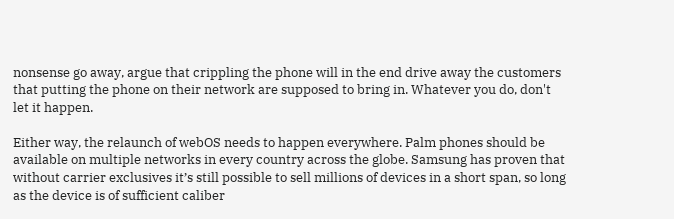nonsense go away, argue that crippling the phone will in the end drive away the customers that putting the phone on their network are supposed to bring in. Whatever you do, don't let it happen.

Either way, the relaunch of webOS needs to happen everywhere. Palm phones should be available on multiple networks in every country across the globe. Samsung has proven that without carrier exclusives it’s still possible to sell millions of devices in a short span, so long as the device is of sufficient caliber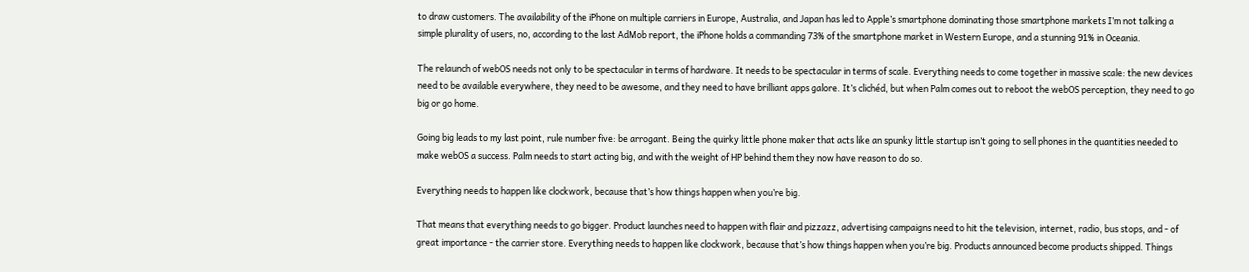to draw customers. The availability of the iPhone on multiple carriers in Europe, Australia, and Japan has led to Apple’s smartphone dominating those smartphone markets I’m not talking a simple plurality of users, no, according to the last AdMob report, the iPhone holds a commanding 73% of the smartphone market in Western Europe, and a stunning 91% in Oceania.

The relaunch of webOS needs not only to be spectacular in terms of hardware. It needs to be spectacular in terms of scale. Everything needs to come together in massive scale: the new devices need to be available everywhere, they need to be awesome, and they need to have brilliant apps galore. It’s clichéd, but when Palm comes out to reboot the webOS perception, they need to go big or go home.

Going big leads to my last point, rule number five: be arrogant. Being the quirky little phone maker that acts like an spunky little startup isn’t going to sell phones in the quantities needed to make webOS a success. Palm needs to start acting big, and with the weight of HP behind them they now have reason to do so.

Everything needs to happen like clockwork, because that’s how things happen when you’re big.

That means that everything needs to go bigger. Product launches need to happen with flair and pizzazz, advertising campaigns need to hit the television, internet, radio, bus stops, and - of great importance - the carrier store. Everything needs to happen like clockwork, because that’s how things happen when you’re big. Products announced become products shipped. Things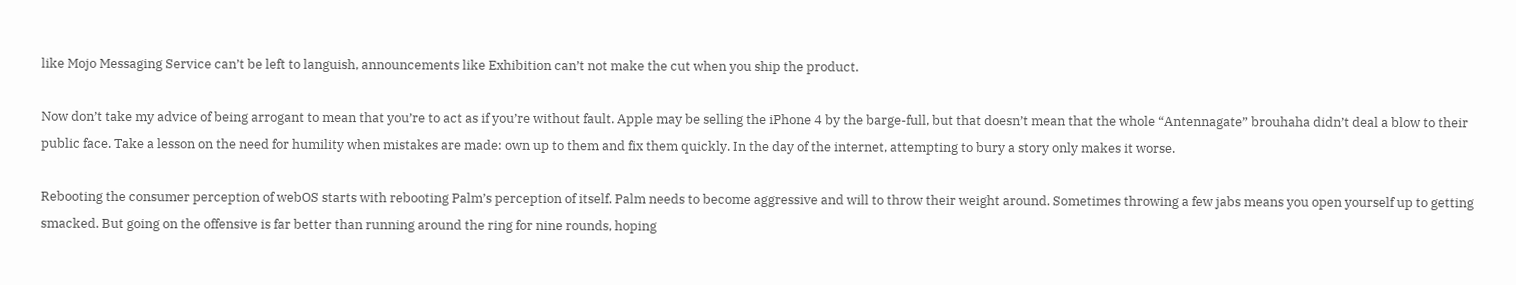like Mojo Messaging Service can’t be left to languish, announcements like Exhibition can’t not make the cut when you ship the product.

Now don’t take my advice of being arrogant to mean that you’re to act as if you’re without fault. Apple may be selling the iPhone 4 by the barge-full, but that doesn’t mean that the whole “Antennagate” brouhaha didn’t deal a blow to their public face. Take a lesson on the need for humility when mistakes are made: own up to them and fix them quickly. In the day of the internet, attempting to bury a story only makes it worse.

Rebooting the consumer perception of webOS starts with rebooting Palm’s perception of itself. Palm needs to become aggressive and will to throw their weight around. Sometimes throwing a few jabs means you open yourself up to getting smacked. But going on the offensive is far better than running around the ring for nine rounds, hoping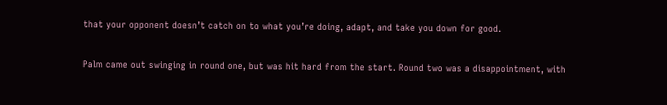that your opponent doesn’t catch on to what you’re doing, adapt, and take you down for good.

Palm came out swinging in round one, but was hit hard from the start. Round two was a disappointment, with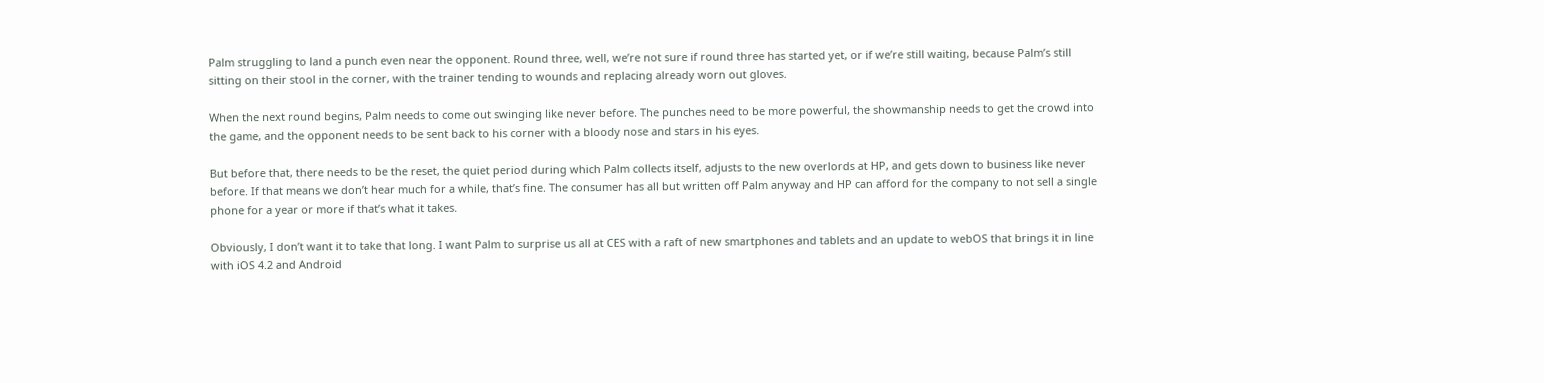Palm struggling to land a punch even near the opponent. Round three, well, we’re not sure if round three has started yet, or if we’re still waiting, because Palm’s still sitting on their stool in the corner, with the trainer tending to wounds and replacing already worn out gloves.

When the next round begins, Palm needs to come out swinging like never before. The punches need to be more powerful, the showmanship needs to get the crowd into the game, and the opponent needs to be sent back to his corner with a bloody nose and stars in his eyes.

But before that, there needs to be the reset, the quiet period during which Palm collects itself, adjusts to the new overlords at HP, and gets down to business like never before. If that means we don’t hear much for a while, that’s fine. The consumer has all but written off Palm anyway and HP can afford for the company to not sell a single phone for a year or more if that’s what it takes.

Obviously, I don’t want it to take that long. I want Palm to surprise us all at CES with a raft of new smartphones and tablets and an update to webOS that brings it in line with iOS 4.2 and Android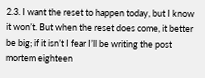2.3. I want the reset to happen today, but I know it won’t. But when the reset does come, it better be big; if it isn’t I fear I’ll be writing the post mortem eighteen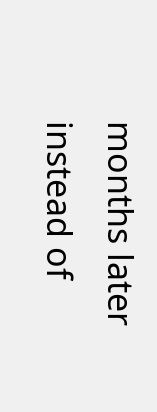months later instead of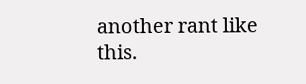another rant like this.